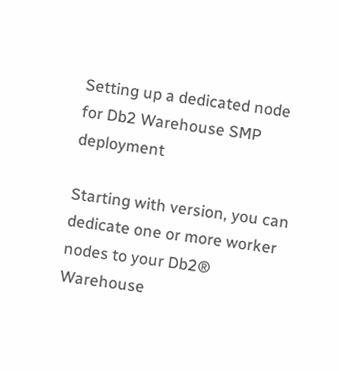Setting up a dedicated node for Db2 Warehouse SMP deployment

Starting with version, you can dedicate one or more worker nodes to your Db2® Warehouse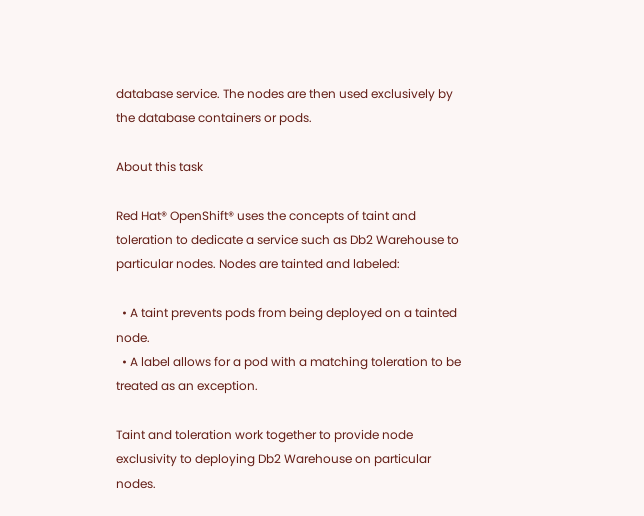database service. The nodes are then used exclusively by the database containers or pods.

About this task

Red Hat® OpenShift® uses the concepts of taint and toleration to dedicate a service such as Db2 Warehouse to particular nodes. Nodes are tainted and labeled:

  • A taint prevents pods from being deployed on a tainted node.
  • A label allows for a pod with a matching toleration to be treated as an exception.

Taint and toleration work together to provide node exclusivity to deploying Db2 Warehouse on particular nodes.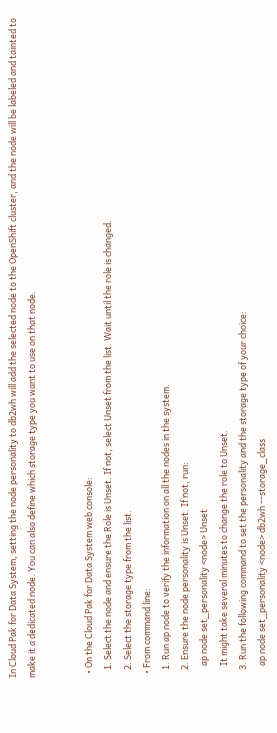In Cloud Pak for Data System, setting the node personality to db2wh will add the selected node to the OpenShift cluster, and the node will be labeled and tainted to make it a dedicated node. You can also define which storage type you want to use on that node.


  • On the Cloud Pak for Data System web console:
    1. Select the node and ensure the Role is Unset. If not, select Unset from the list. Wait until the role is changed.
    2. Select the storage type from the list.
  • From command line:
    1. Run ap node to verify the information on all the nodes in the system.
    2. Ensure the node personality is Unset. If not, run:
      ap node set_personality <node> Unset
      It might take several minutes to change the role to Unset.
    3. Run the following command to set the personality and the storage type of your choice:
      ap node set_personality <node> db2wh --storage_class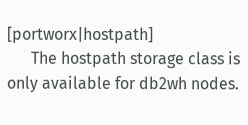[portworx|hostpath]
      The hostpath storage class is only available for db2wh nodes.